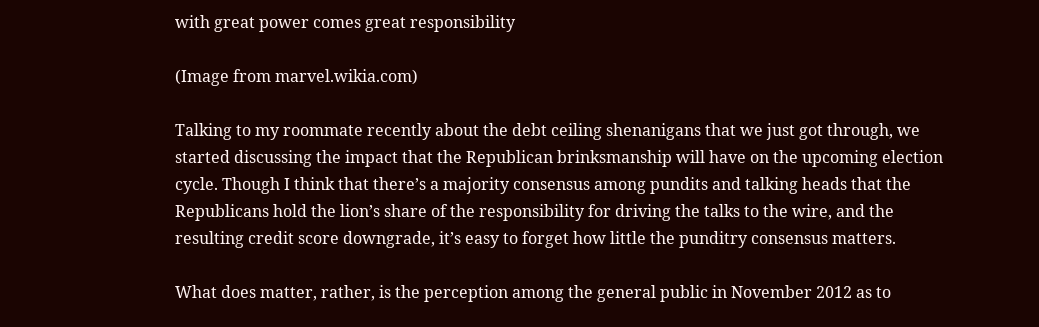with great power comes great responsibility

(Image from marvel.wikia.com)

Talking to my roommate recently about the debt ceiling shenanigans that we just got through, we started discussing the impact that the Republican brinksmanship will have on the upcoming election cycle. Though I think that there’s a majority consensus among pundits and talking heads that the Republicans hold the lion’s share of the responsibility for driving the talks to the wire, and the resulting credit score downgrade, it’s easy to forget how little the punditry consensus matters.

What does matter, rather, is the perception among the general public in November 2012 as to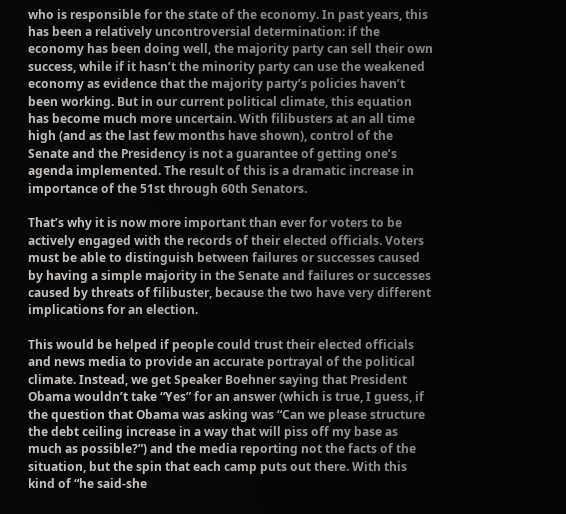who is responsible for the state of the economy. In past years, this has been a relatively uncontroversial determination: if the economy has been doing well, the majority party can sell their own success, while if it hasn’t the minority party can use the weakened economy as evidence that the majority party’s policies haven’t been working. But in our current political climate, this equation has become much more uncertain. With filibusters at an all time high (and as the last few months have shown), control of the Senate and the Presidency is not a guarantee of getting one’s agenda implemented. The result of this is a dramatic increase in importance of the 51st through 60th Senators.

That’s why it is now more important than ever for voters to be actively engaged with the records of their elected officials. Voters must be able to distinguish between failures or successes caused by having a simple majority in the Senate and failures or successes caused by threats of filibuster, because the two have very different implications for an election.

This would be helped if people could trust their elected officials and news media to provide an accurate portrayal of the political climate. Instead, we get Speaker Boehner saying that President Obama wouldn’t take “Yes” for an answer (which is true, I guess, if the question that Obama was asking was “Can we please structure the debt ceiling increase in a way that will piss off my base as much as possible?”) and the media reporting not the facts of the situation, but the spin that each camp puts out there. With this kind of “he said-she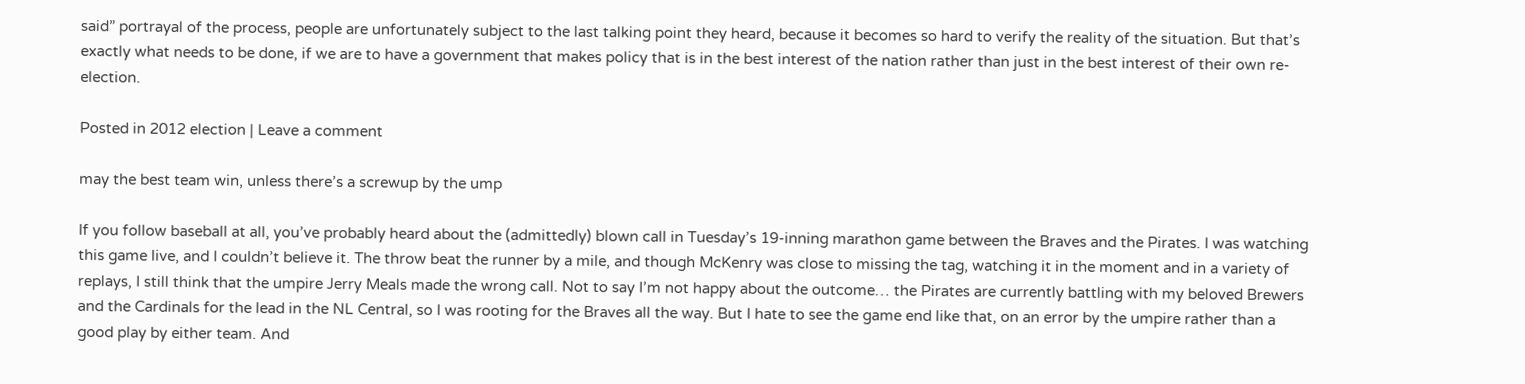said” portrayal of the process, people are unfortunately subject to the last talking point they heard, because it becomes so hard to verify the reality of the situation. But that’s exactly what needs to be done, if we are to have a government that makes policy that is in the best interest of the nation rather than just in the best interest of their own re-election.

Posted in 2012 election | Leave a comment

may the best team win, unless there’s a screwup by the ump

If you follow baseball at all, you’ve probably heard about the (admittedly) blown call in Tuesday’s 19-inning marathon game between the Braves and the Pirates. I was watching this game live, and I couldn’t believe it. The throw beat the runner by a mile, and though McKenry was close to missing the tag, watching it in the moment and in a variety of replays, I still think that the umpire Jerry Meals made the wrong call. Not to say I’m not happy about the outcome… the Pirates are currently battling with my beloved Brewers and the Cardinals for the lead in the NL Central, so I was rooting for the Braves all the way. But I hate to see the game end like that, on an error by the umpire rather than a good play by either team. And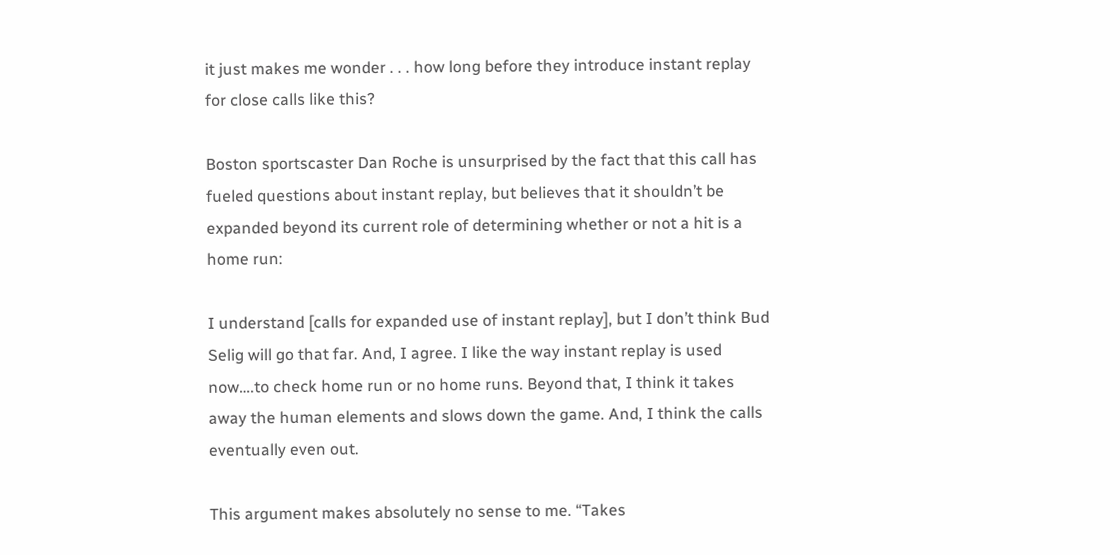it just makes me wonder . . . how long before they introduce instant replay for close calls like this?

Boston sportscaster Dan Roche is unsurprised by the fact that this call has fueled questions about instant replay, but believes that it shouldn’t be expanded beyond its current role of determining whether or not a hit is a home run:

I understand [calls for expanded use of instant replay], but I don’t think Bud Selig will go that far. And, I agree. I like the way instant replay is used now….to check home run or no home runs. Beyond that, I think it takes away the human elements and slows down the game. And, I think the calls eventually even out.

This argument makes absolutely no sense to me. “Takes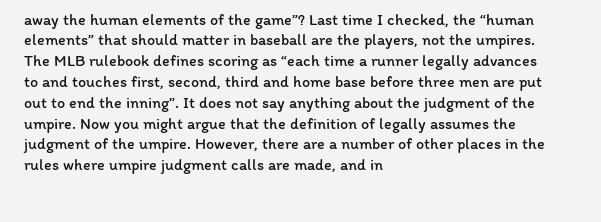away the human elements of the game”? Last time I checked, the “human elements” that should matter in baseball are the players, not the umpires. The MLB rulebook defines scoring as “each time a runner legally advances to and touches first, second, third and home base before three men are put out to end the inning”. It does not say anything about the judgment of the umpire. Now you might argue that the definition of legally assumes the judgment of the umpire. However, there are a number of other places in the rules where umpire judgment calls are made, and in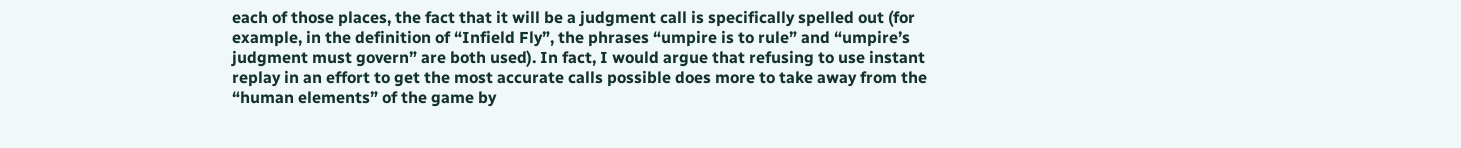each of those places, the fact that it will be a judgment call is specifically spelled out (for example, in the definition of “Infield Fly”, the phrases “umpire is to rule” and “umpire’s judgment must govern” are both used). In fact, I would argue that refusing to use instant replay in an effort to get the most accurate calls possible does more to take away from the “human elements” of the game by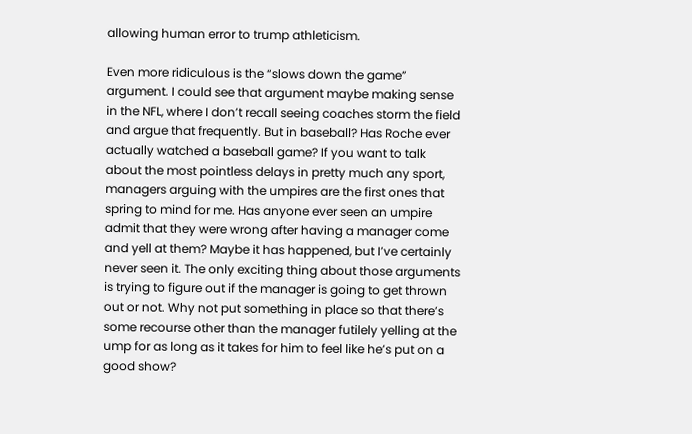allowing human error to trump athleticism.

Even more ridiculous is the “slows down the game” argument. I could see that argument maybe making sense in the NFL, where I don’t recall seeing coaches storm the field and argue that frequently. But in baseball? Has Roche ever actually watched a baseball game? If you want to talk about the most pointless delays in pretty much any sport, managers arguing with the umpires are the first ones that spring to mind for me. Has anyone ever seen an umpire admit that they were wrong after having a manager come and yell at them? Maybe it has happened, but I’ve certainly never seen it. The only exciting thing about those arguments is trying to figure out if the manager is going to get thrown out or not. Why not put something in place so that there’s some recourse other than the manager futilely yelling at the ump for as long as it takes for him to feel like he’s put on a good show?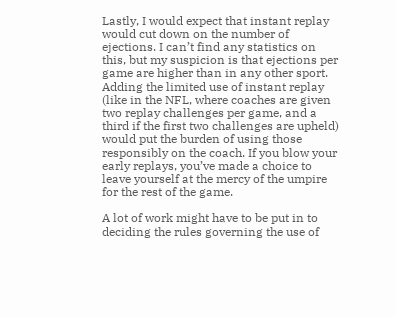Lastly, I would expect that instant replay would cut down on the number of ejections. I can’t find any statistics on this, but my suspicion is that ejections per game are higher than in any other sport. Adding the limited use of instant replay (like in the NFL, where coaches are given two replay challenges per game, and a third if the first two challenges are upheld) would put the burden of using those responsibly on the coach. If you blow your early replays, you’ve made a choice to leave yourself at the mercy of the umpire for the rest of the game.

A lot of work might have to be put in to deciding the rules governing the use of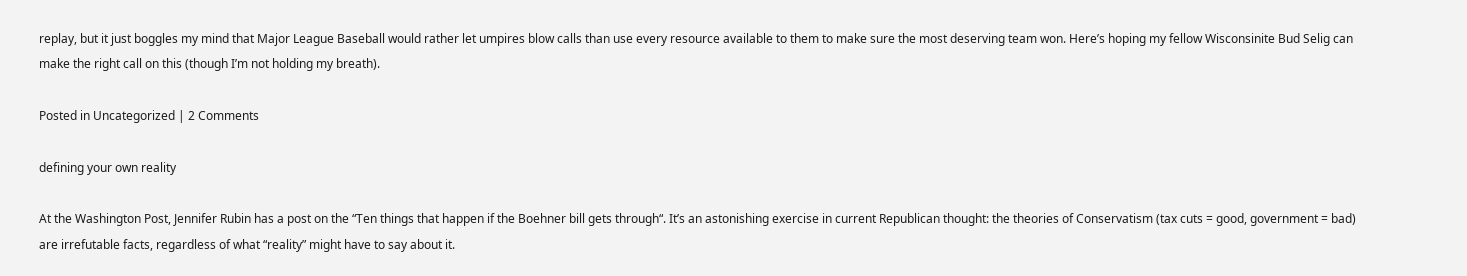replay, but it just boggles my mind that Major League Baseball would rather let umpires blow calls than use every resource available to them to make sure the most deserving team won. Here’s hoping my fellow Wisconsinite Bud Selig can make the right call on this (though I’m not holding my breath).

Posted in Uncategorized | 2 Comments

defining your own reality

At the Washington Post, Jennifer Rubin has a post on the “Ten things that happen if the Boehner bill gets through“. It’s an astonishing exercise in current Republican thought: the theories of Conservatism (tax cuts = good, government = bad) are irrefutable facts, regardless of what “reality” might have to say about it.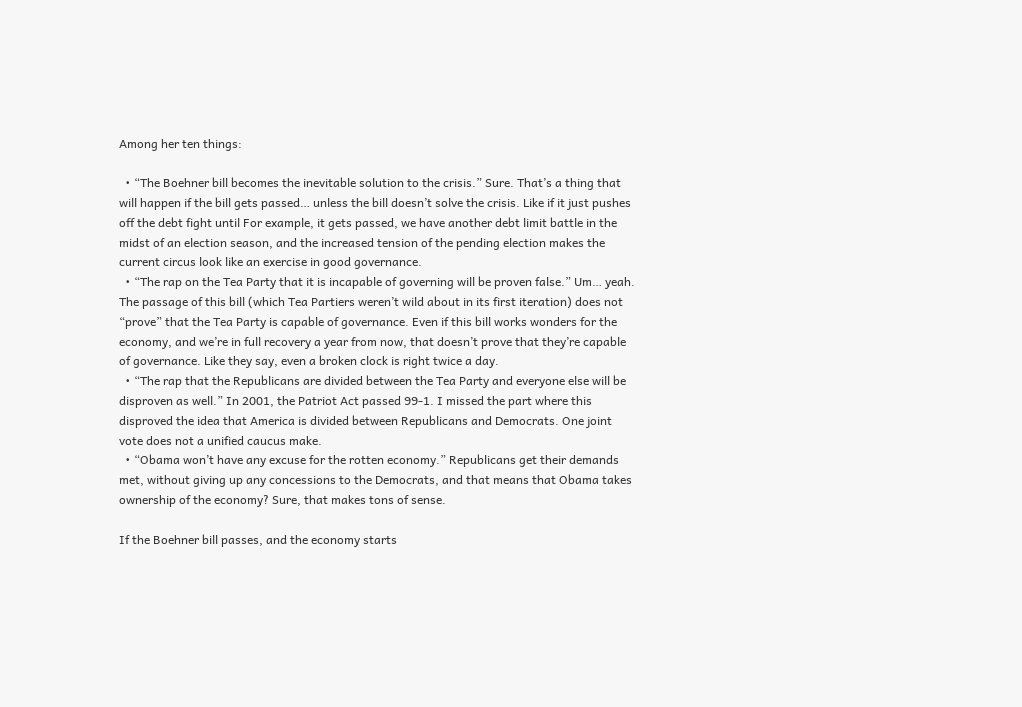Among her ten things:

  • “The Boehner bill becomes the inevitable solution to the crisis.” Sure. That’s a thing that will happen if the bill gets passed… unless the bill doesn’t solve the crisis. Like if it just pushes off the debt fight until For example, it gets passed, we have another debt limit battle in the midst of an election season, and the increased tension of the pending election makes the current circus look like an exercise in good governance.
  • “The rap on the Tea Party that it is incapable of governing will be proven false.” Um… yeah. The passage of this bill (which Tea Partiers weren’t wild about in its first iteration) does not “prove” that the Tea Party is capable of governance. Even if this bill works wonders for the economy, and we’re in full recovery a year from now, that doesn’t prove that they’re capable of governance. Like they say, even a broken clock is right twice a day.
  • “The rap that the Republicans are divided between the Tea Party and everyone else will be disproven as well.” In 2001, the Patriot Act passed 99-1. I missed the part where this disproved the idea that America is divided between Republicans and Democrats. One joint vote does not a unified caucus make.
  • “Obama won’t have any excuse for the rotten economy.” Republicans get their demands met, without giving up any concessions to the Democrats, and that means that Obama takes ownership of the economy? Sure, that makes tons of sense.

If the Boehner bill passes, and the economy starts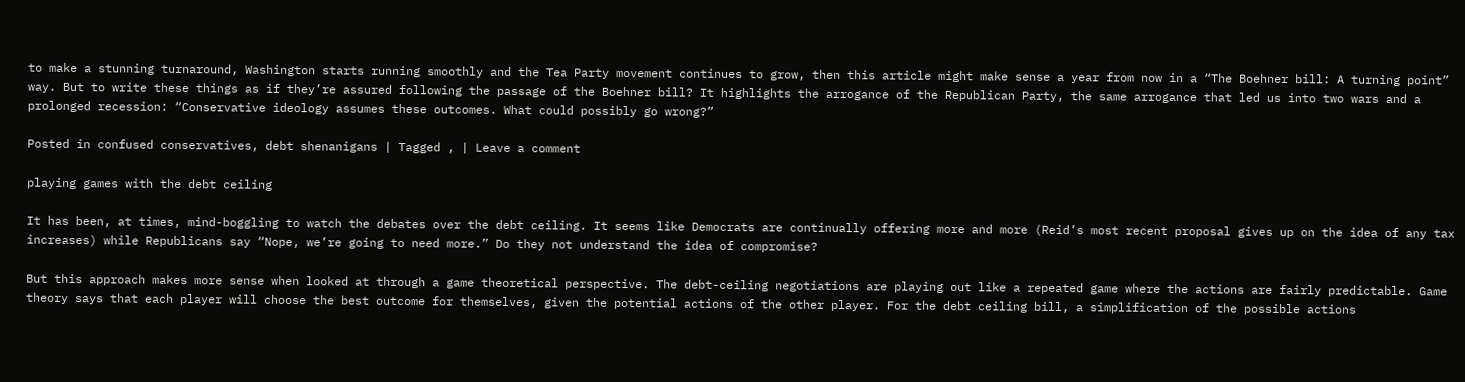to make a stunning turnaround, Washington starts running smoothly and the Tea Party movement continues to grow, then this article might make sense a year from now in a “The Boehner bill: A turning point” way. But to write these things as if they’re assured following the passage of the Boehner bill? It highlights the arrogance of the Republican Party, the same arrogance that led us into two wars and a prolonged recession: “Conservative ideology assumes these outcomes. What could possibly go wrong?”

Posted in confused conservatives, debt shenanigans | Tagged , | Leave a comment

playing games with the debt ceiling

It has been, at times, mind-boggling to watch the debates over the debt ceiling. It seems like Democrats are continually offering more and more (Reid’s most recent proposal gives up on the idea of any tax increases) while Republicans say “Nope, we’re going to need more.” Do they not understand the idea of compromise?

But this approach makes more sense when looked at through a game theoretical perspective. The debt-ceiling negotiations are playing out like a repeated game where the actions are fairly predictable. Game theory says that each player will choose the best outcome for themselves, given the potential actions of the other player. For the debt ceiling bill, a simplification of the possible actions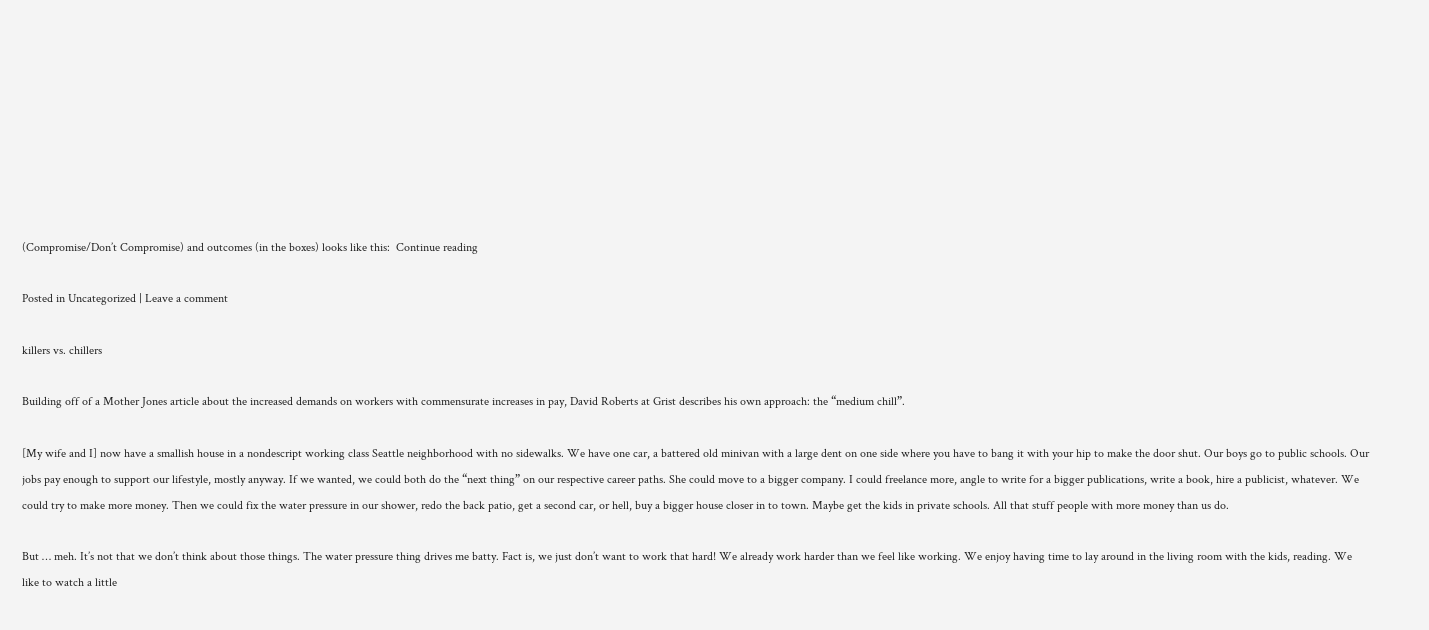(Compromise/Don’t Compromise) and outcomes (in the boxes) looks like this:  Continue reading

Posted in Uncategorized | Leave a comment

killers vs. chillers

Building off of a Mother Jones article about the increased demands on workers with commensurate increases in pay, David Roberts at Grist describes his own approach: the “medium chill”.

[My wife and I] now have a smallish house in a nondescript working class Seattle neighborhood with no sidewalks. We have one car, a battered old minivan with a large dent on one side where you have to bang it with your hip to make the door shut. Our boys go to public schools. Our jobs pay enough to support our lifestyle, mostly anyway. If we wanted, we could both do the “next thing” on our respective career paths. She could move to a bigger company. I could freelance more, angle to write for a bigger publications, write a book, hire a publicist, whatever. We could try to make more money. Then we could fix the water pressure in our shower, redo the back patio, get a second car, or hell, buy a bigger house closer in to town. Maybe get the kids in private schools. All that stuff people with more money than us do.

But … meh. It’s not that we don’t think about those things. The water pressure thing drives me batty. Fact is, we just don’t want to work that hard! We already work harder than we feel like working. We enjoy having time to lay around in the living room with the kids, reading. We like to watch a little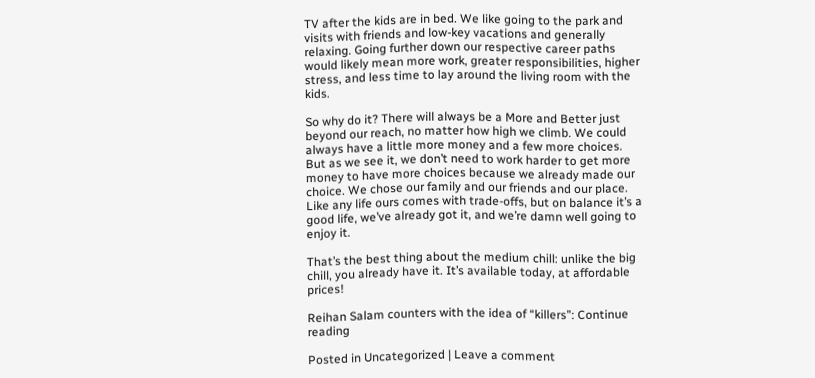TV after the kids are in bed. We like going to the park and visits with friends and low-key vacations and generally relaxing. Going further down our respective career paths would likely mean more work, greater responsibilities, higher stress, and less time to lay around the living room with the kids.

So why do it? There will always be a More and Better just beyond our reach, no matter how high we climb. We could always have a little more money and a few more choices. But as we see it, we don’t need to work harder to get more money to have more choices because we already made our choice. We chose our family and our friends and our place. Like any life ours comes with trade-offs, but on balance it’s a good life, we’ve already got it, and we’re damn well going to enjoy it.

That’s the best thing about the medium chill: unlike the big chill, you already have it. It’s available today, at affordable prices!

Reihan Salam counters with the idea of “killers”: Continue reading

Posted in Uncategorized | Leave a comment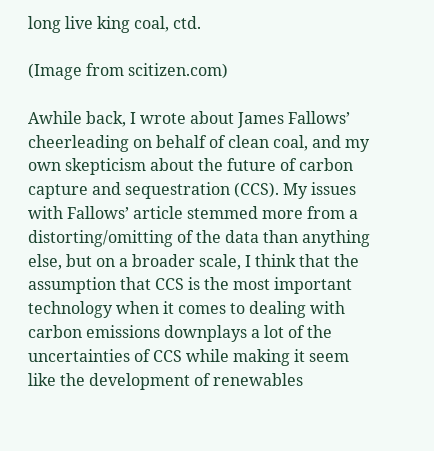long live king coal, ctd.

(Image from scitizen.com)

Awhile back, I wrote about James Fallows’ cheerleading on behalf of clean coal, and my own skepticism about the future of carbon capture and sequestration (CCS). My issues with Fallows’ article stemmed more from a distorting/omitting of the data than anything else, but on a broader scale, I think that the assumption that CCS is the most important technology when it comes to dealing with carbon emissions downplays a lot of the uncertainties of CCS while making it seem like the development of renewables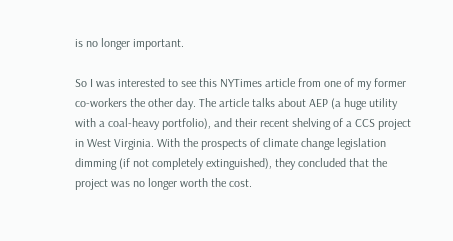is no longer important.

So I was interested to see this NYTimes article from one of my former co-workers the other day. The article talks about AEP (a huge utility with a coal-heavy portfolio), and their recent shelving of a CCS project in West Virginia. With the prospects of climate change legislation dimming (if not completely extinguished), they concluded that the project was no longer worth the cost.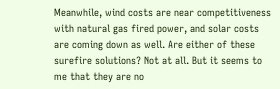Meanwhile, wind costs are near competitiveness with natural gas fired power, and solar costs are coming down as well. Are either of these surefire solutions? Not at all. But it seems to me that they are no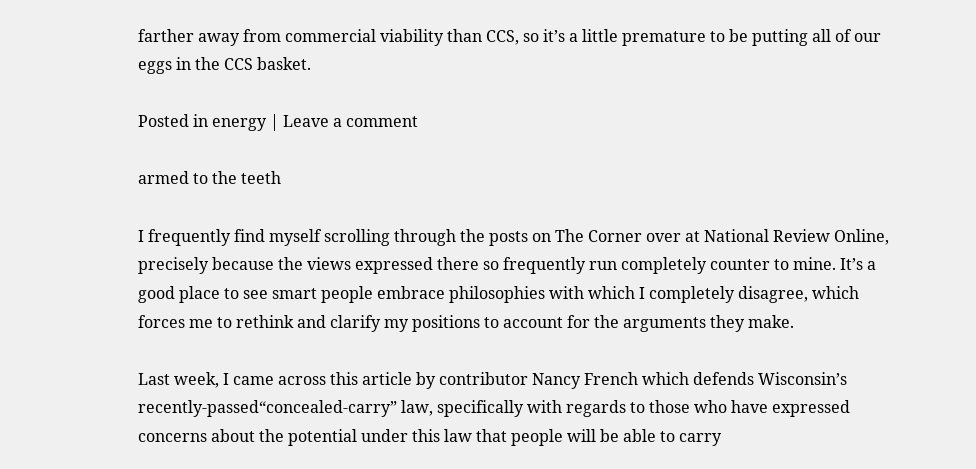farther away from commercial viability than CCS, so it’s a little premature to be putting all of our eggs in the CCS basket.

Posted in energy | Leave a comment

armed to the teeth

I frequently find myself scrolling through the posts on The Corner over at National Review Online, precisely because the views expressed there so frequently run completely counter to mine. It’s a good place to see smart people embrace philosophies with which I completely disagree, which forces me to rethink and clarify my positions to account for the arguments they make.

Last week, I came across this article by contributor Nancy French which defends Wisconsin’s recently-passed“concealed-carry” law, specifically with regards to those who have expressed concerns about the potential under this law that people will be able to carry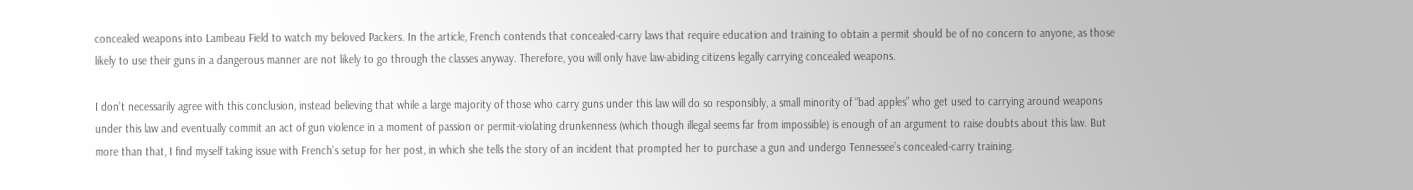concealed weapons into Lambeau Field to watch my beloved Packers. In the article, French contends that concealed-carry laws that require education and training to obtain a permit should be of no concern to anyone, as those likely to use their guns in a dangerous manner are not likely to go through the classes anyway. Therefore, you will only have law-abiding citizens legally carrying concealed weapons.

I don’t necessarily agree with this conclusion, instead believing that while a large majority of those who carry guns under this law will do so responsibly, a small minority of “bad apples” who get used to carrying around weapons under this law and eventually commit an act of gun violence in a moment of passion or permit-violating drunkenness (which though illegal seems far from impossible) is enough of an argument to raise doubts about this law. But more than that, I find myself taking issue with French’s setup for her post, in which she tells the story of an incident that prompted her to purchase a gun and undergo Tennessee’s concealed-carry training.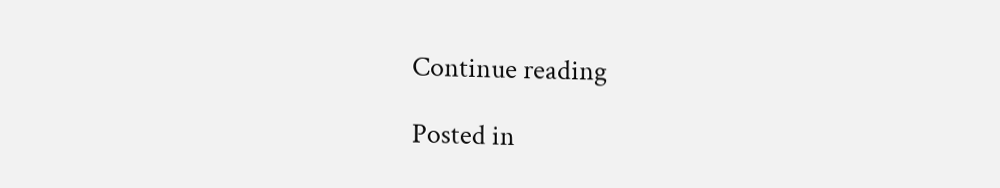Continue reading

Posted in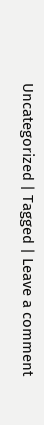Uncategorized | Tagged | Leave a comment